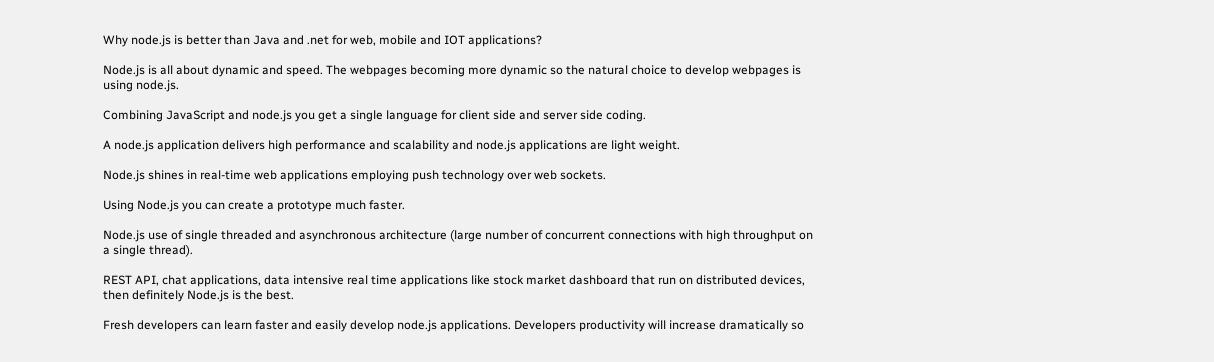Why node.js is better than Java and .net for web, mobile and IOT applications?

Node.js is all about dynamic and speed. The webpages becoming more dynamic so the natural choice to develop webpages is using node.js.

Combining JavaScript and node.js you get a single language for client side and server side coding.

A node.js application delivers high performance and scalability and node.js applications are light weight.

Node.js shines in real-time web applications employing push technology over web sockets.

Using Node.js you can create a prototype much faster.

Node.js use of single threaded and asynchronous architecture (large number of concurrent connections with high throughput on a single thread).

REST API, chat applications, data intensive real time applications like stock market dashboard that run on distributed devices, then definitely Node.js is the best.

Fresh developers can learn faster and easily develop node.js applications. Developers productivity will increase dramatically so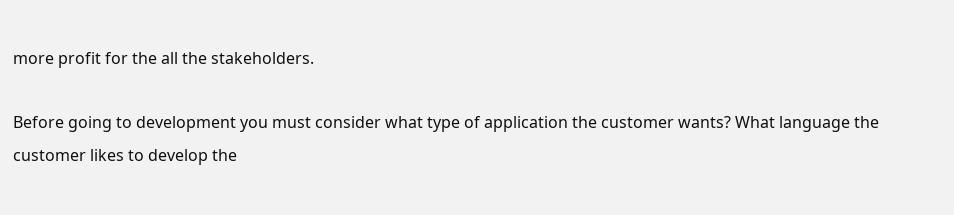more profit for the all the stakeholders.

Before going to development you must consider what type of application the customer wants? What language the customer likes to develop the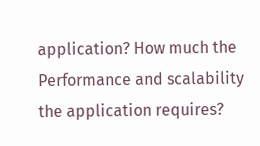application? How much the Performance and scalability the application requires?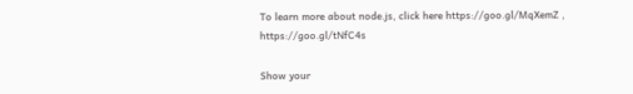To learn more about node.js, click here https://goo.gl/MqXemZ , https://goo.gl/tNfC4s

Show your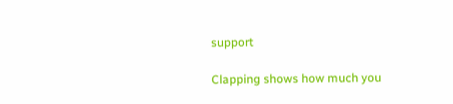support

Clapping shows how much you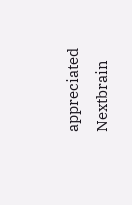appreciated Nextbrain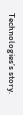Technologies’s story.